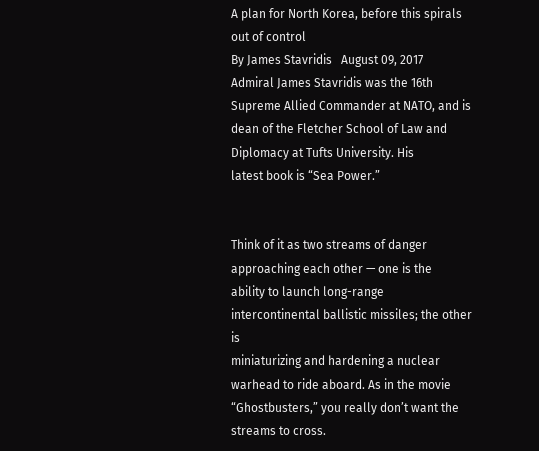A plan for North Korea, before this spirals out of control
By James Stavridis   August 09, 2017
Admiral James Stavridis was the 16th Supreme Allied Commander at NATO, and is
dean of the Fletcher School of Law and Diplomacy at Tufts University. His
latest book is “Sea Power.”


Think of it as two streams of danger approaching each other — one is the
ability to launch long-range intercontinental ballistic missiles; the other is
miniaturizing and hardening a nuclear warhead to ride aboard. As in the movie
“Ghostbusters,” you really don’t want the streams to cross.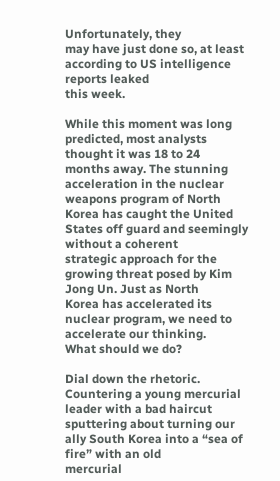Unfortunately, they
may have just done so, at least according to US intelligence reports leaked
this week.

While this moment was long predicted, most analysts thought it was 18 to 24
months away. The stunning acceleration in the nuclear weapons program of North
Korea has caught the United States off guard and seemingly without a coherent
strategic approach for the growing threat posed by Kim Jong Un. Just as North
Korea has accelerated its nuclear program, we need to accelerate our thinking.
What should we do?

Dial down the rhetoric. Countering a young mercurial leader with a bad haircut
sputtering about turning our ally South Korea into a “sea of fire” with an old
mercurial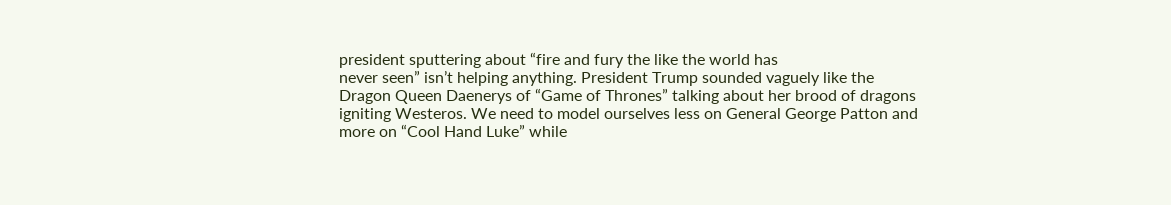president sputtering about “fire and fury the like the world has
never seen” isn’t helping anything. President Trump sounded vaguely like the
Dragon Queen Daenerys of “Game of Thrones” talking about her brood of dragons
igniting Westeros. We need to model ourselves less on General George Patton and
more on “Cool Hand Luke” while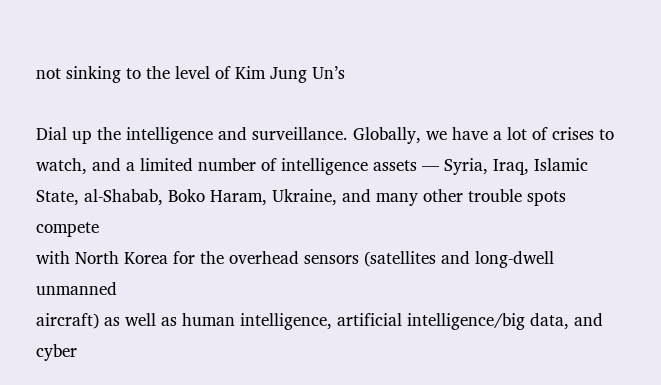not sinking to the level of Kim Jung Un’s

Dial up the intelligence and surveillance. Globally, we have a lot of crises to
watch, and a limited number of intelligence assets — Syria, Iraq, Islamic
State, al-Shabab, Boko Haram, Ukraine, and many other trouble spots compete
with North Korea for the overhead sensors (satellites and long-dwell unmanned
aircraft) as well as human intelligence, artificial intelligence/big data, and
cyber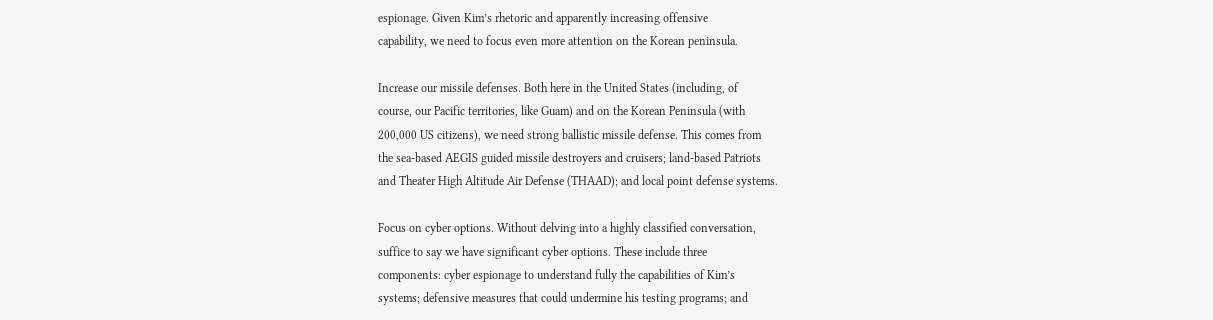espionage. Given Kim’s rhetoric and apparently increasing offensive
capability, we need to focus even more attention on the Korean peninsula.

Increase our missile defenses. Both here in the United States (including, of
course, our Pacific territories, like Guam) and on the Korean Peninsula (with
200,000 US citizens), we need strong ballistic missile defense. This comes from
the sea-based AEGIS guided missile destroyers and cruisers; land-based Patriots
and Theater High Altitude Air Defense (THAAD); and local point defense systems.

Focus on cyber options. Without delving into a highly classified conversation,
suffice to say we have significant cyber options. These include three
components: cyber espionage to understand fully the capabilities of Kim’s
systems; defensive measures that could undermine his testing programs; and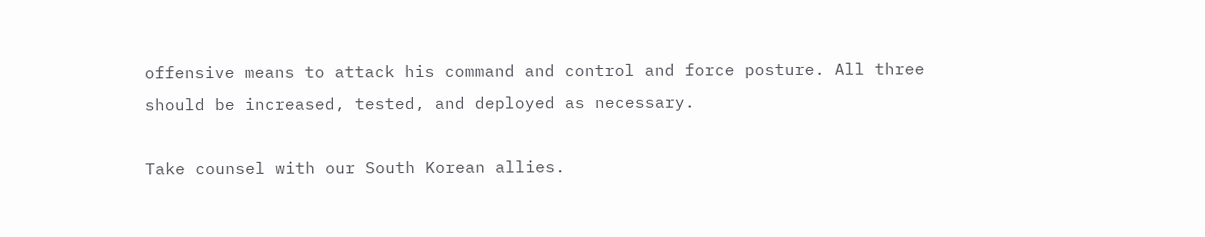offensive means to attack his command and control and force posture. All three
should be increased, tested, and deployed as necessary.

Take counsel with our South Korean allies.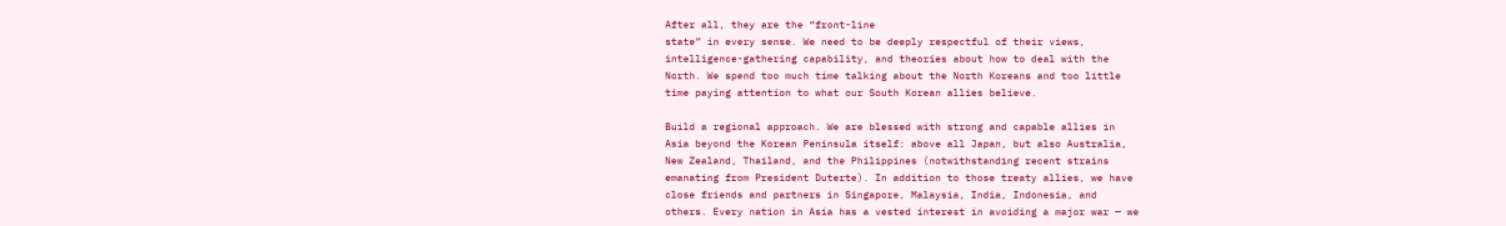After all, they are the “front-line
state” in every sense. We need to be deeply respectful of their views,
intelligence-gathering capability, and theories about how to deal with the
North. We spend too much time talking about the North Koreans and too little
time paying attention to what our South Korean allies believe.

Build a regional approach. We are blessed with strong and capable allies in
Asia beyond the Korean Peninsula itself: above all Japan, but also Australia,
New Zealand, Thailand, and the Philippines (notwithstanding recent strains
emanating from President Duterte). In addition to those treaty allies, we have
close friends and partners in Singapore, Malaysia, India, Indonesia, and
others. Every nation in Asia has a vested interest in avoiding a major war — we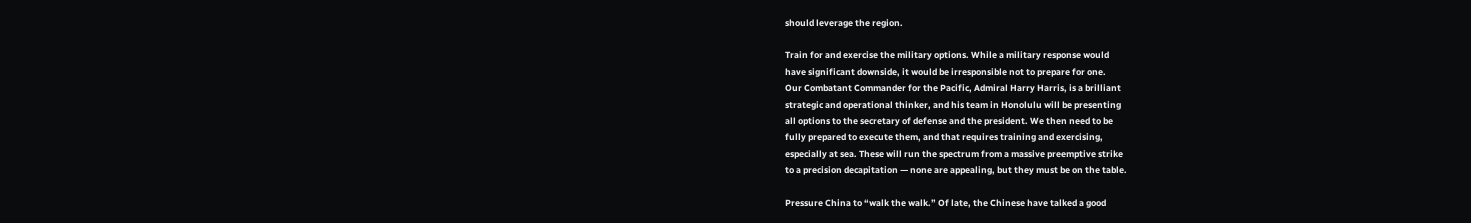should leverage the region.

Train for and exercise the military options. While a military response would
have significant downside, it would be irresponsible not to prepare for one.
Our Combatant Commander for the Pacific, Admiral Harry Harris, is a brilliant
strategic and operational thinker, and his team in Honolulu will be presenting
all options to the secretary of defense and the president. We then need to be
fully prepared to execute them, and that requires training and exercising,
especially at sea. These will run the spectrum from a massive preemptive strike
to a precision decapitation — none are appealing, but they must be on the table.

Pressure China to “walk the walk.” Of late, the Chinese have talked a good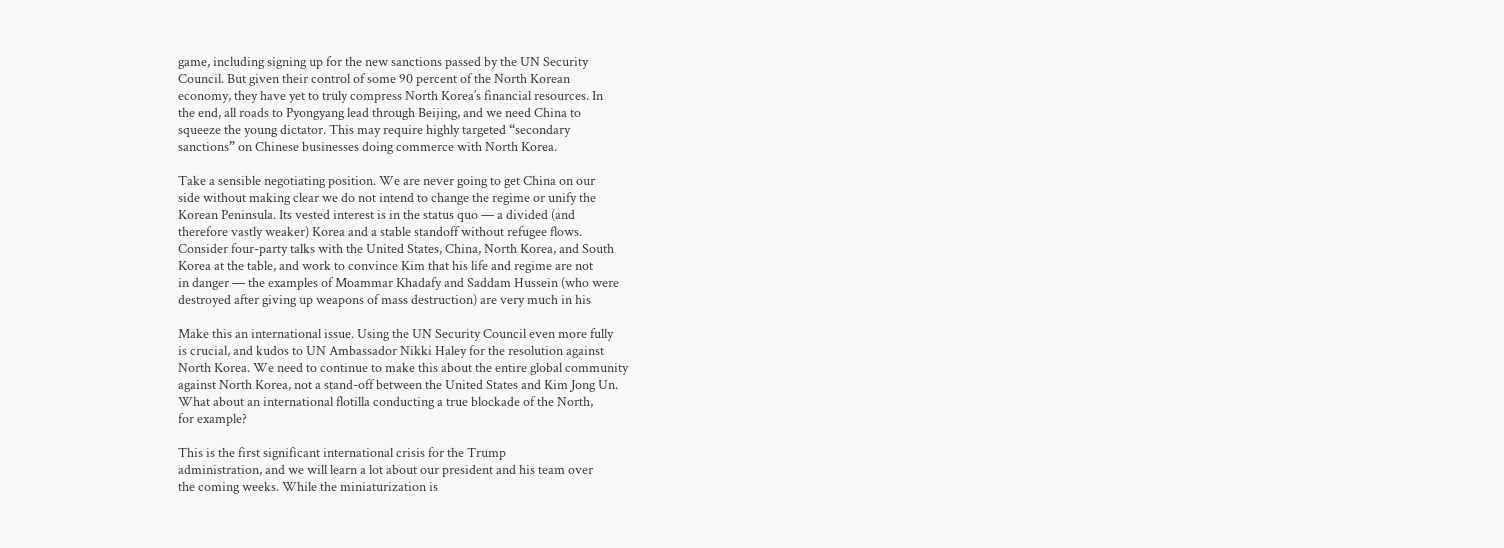game, including signing up for the new sanctions passed by the UN Security
Council. But given their control of some 90 percent of the North Korean
economy, they have yet to truly compress North Korea’s financial resources. In
the end, all roads to Pyongyang lead through Beijing, and we need China to
squeeze the young dictator. This may require highly targeted “secondary
sanctions” on Chinese businesses doing commerce with North Korea.

Take a sensible negotiating position. We are never going to get China on our
side without making clear we do not intend to change the regime or unify the
Korean Peninsula. Its vested interest is in the status quo — a divided (and
therefore vastly weaker) Korea and a stable standoff without refugee flows.
Consider four-party talks with the United States, China, North Korea, and South
Korea at the table, and work to convince Kim that his life and regime are not
in danger — the examples of Moammar Khadafy and Saddam Hussein (who were
destroyed after giving up weapons of mass destruction) are very much in his

Make this an international issue. Using the UN Security Council even more fully
is crucial, and kudos to UN Ambassador Nikki Haley for the resolution against
North Korea. We need to continue to make this about the entire global community
against North Korea, not a stand-off between the United States and Kim Jong Un.
What about an international flotilla conducting a true blockade of the North,
for example?

This is the first significant international crisis for the Trump
administration, and we will learn a lot about our president and his team over
the coming weeks. While the miniaturization is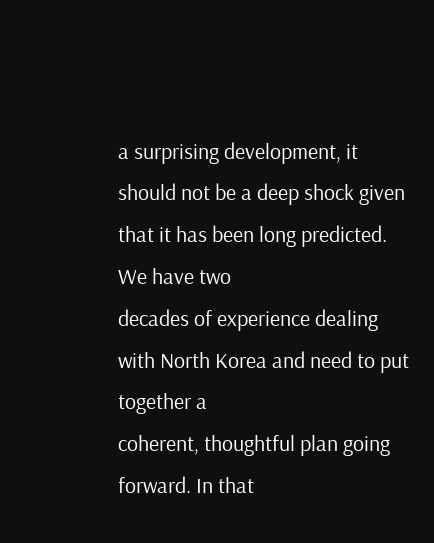a surprising development, it
should not be a deep shock given that it has been long predicted. We have two
decades of experience dealing with North Korea and need to put together a
coherent, thoughtful plan going forward. In that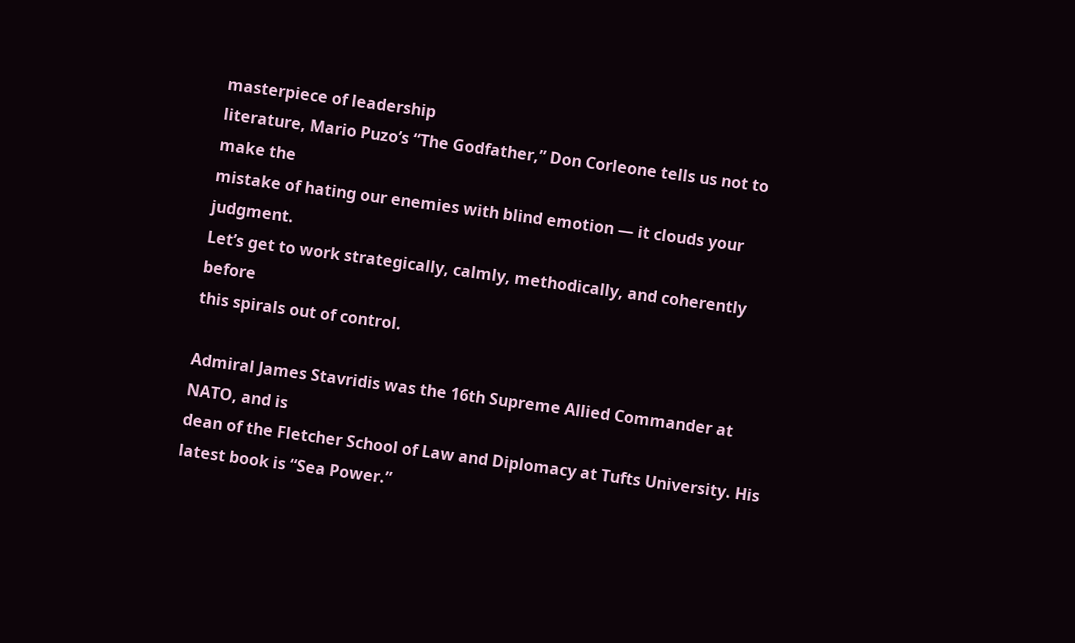masterpiece of leadership
literature, Mario Puzo’s “The Godfather,” Don Corleone tells us not to make the
mistake of hating our enemies with blind emotion — it clouds your judgment.
Let’s get to work strategically, calmly, methodically, and coherently before
this spirals out of control.

Admiral James Stavridis was the 16th Supreme Allied Commander at NATO, and is
dean of the Fletcher School of Law and Diplomacy at Tufts University. His
latest book is “Sea Power.”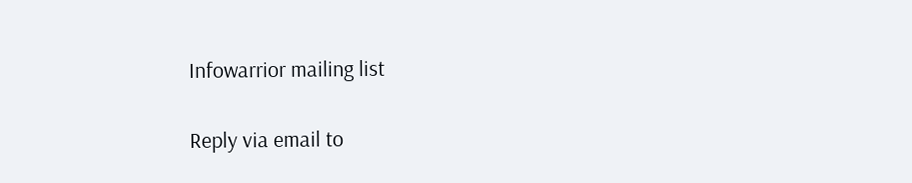Infowarrior mailing list

Reply via email to